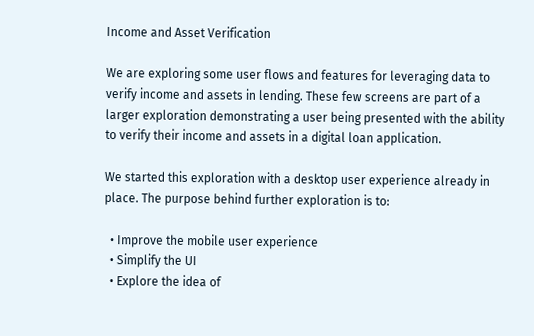Income and Asset Verification

We are exploring some user flows and features for leveraging data to verify income and assets in lending. These few screens are part of a larger exploration demonstrating a user being presented with the ability to verify their income and assets in a digital loan application.

We started this exploration with a desktop user experience already in place. The purpose behind further exploration is to:

  • Improve the mobile user experience
  • Simplify the UI
  • Explore the idea of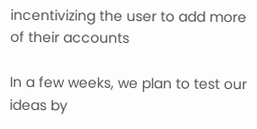incentivizing the user to add more of their accounts

In a few weeks, we plan to test our ideas by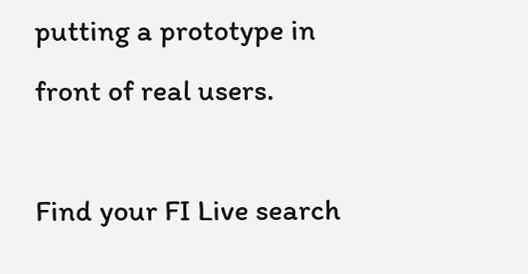putting a prototype in front of real users.

Find your FI Live search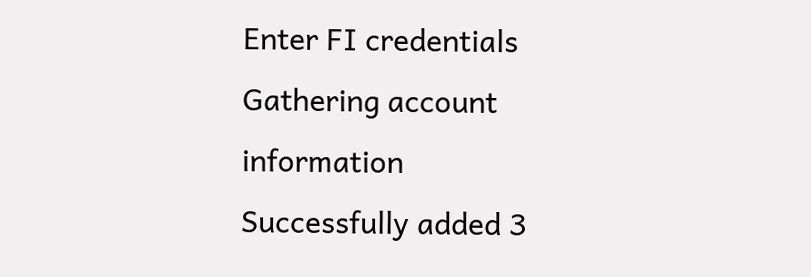Enter FI credentials Gathering account information Successfully added 3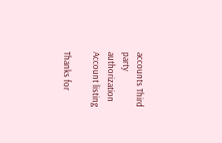accounts Third party authorization Account listing

Thanks for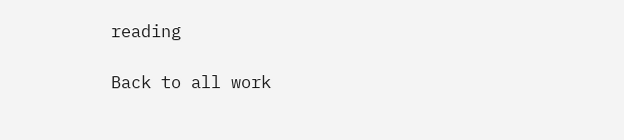reading

Back to all work